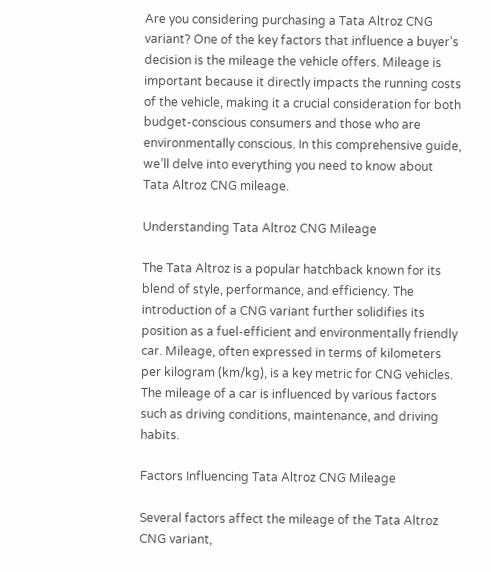Are you considering purchasing a Tata Altroz CNG variant? One of the key factors that influence a buyer’s decision is the mileage the vehicle offers. Mileage is important because it directly impacts the running costs of the vehicle, making it a crucial consideration for both budget-conscious consumers and those who are environmentally conscious. In this comprehensive guide, we’ll delve into everything you need to know about Tata Altroz CNG mileage.

Understanding Tata Altroz CNG Mileage

The Tata Altroz is a popular hatchback known for its blend of style, performance, and efficiency. The introduction of a CNG variant further solidifies its position as a fuel-efficient and environmentally friendly car. Mileage, often expressed in terms of kilometers per kilogram (km/kg), is a key metric for CNG vehicles. The mileage of a car is influenced by various factors such as driving conditions, maintenance, and driving habits.

Factors Influencing Tata Altroz CNG Mileage

Several factors affect the mileage of the Tata Altroz CNG variant,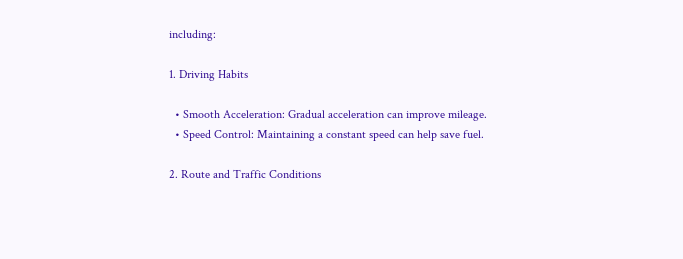including:

1. Driving Habits

  • Smooth Acceleration: Gradual acceleration can improve mileage.
  • Speed Control: Maintaining a constant speed can help save fuel.

2. Route and Traffic Conditions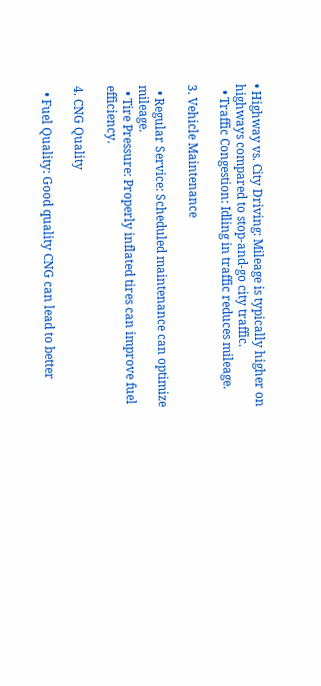• Highway vs. City Driving: Mileage is typically higher on highways compared to stop-and-go city traffic.
  • Traffic Congestion: Idling in traffic reduces mileage.

3. Vehicle Maintenance

  • Regular Service: Scheduled maintenance can optimize mileage.
  • Tire Pressure: Properly inflated tires can improve fuel efficiency.

4. CNG Quality

  • Fuel Quality: Good quality CNG can lead to better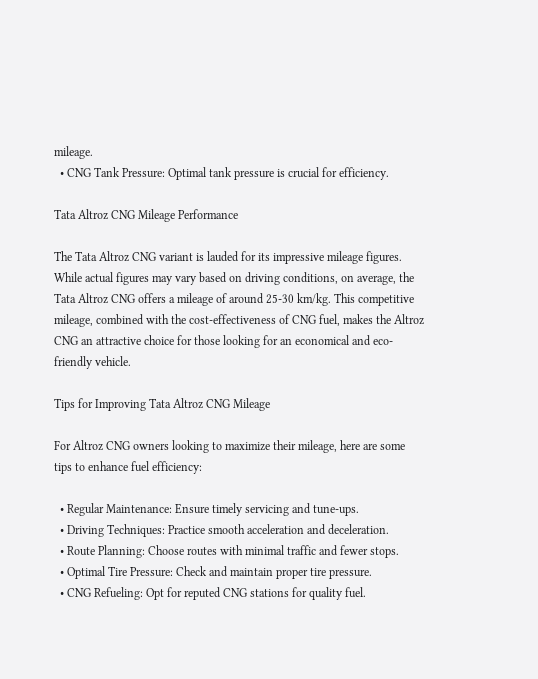mileage.
  • CNG Tank Pressure: Optimal tank pressure is crucial for efficiency.

Tata Altroz CNG Mileage Performance

The Tata Altroz CNG variant is lauded for its impressive mileage figures. While actual figures may vary based on driving conditions, on average, the Tata Altroz CNG offers a mileage of around 25-30 km/kg. This competitive mileage, combined with the cost-effectiveness of CNG fuel, makes the Altroz CNG an attractive choice for those looking for an economical and eco-friendly vehicle.

Tips for Improving Tata Altroz CNG Mileage

For Altroz CNG owners looking to maximize their mileage, here are some tips to enhance fuel efficiency:

  • Regular Maintenance: Ensure timely servicing and tune-ups.
  • Driving Techniques: Practice smooth acceleration and deceleration.
  • Route Planning: Choose routes with minimal traffic and fewer stops.
  • Optimal Tire Pressure: Check and maintain proper tire pressure.
  • CNG Refueling: Opt for reputed CNG stations for quality fuel.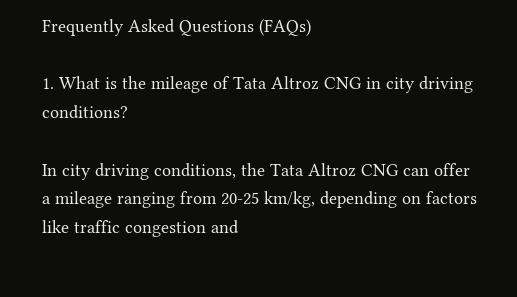Frequently Asked Questions (FAQs)

1. What is the mileage of Tata Altroz CNG in city driving conditions?

In city driving conditions, the Tata Altroz CNG can offer a mileage ranging from 20-25 km/kg, depending on factors like traffic congestion and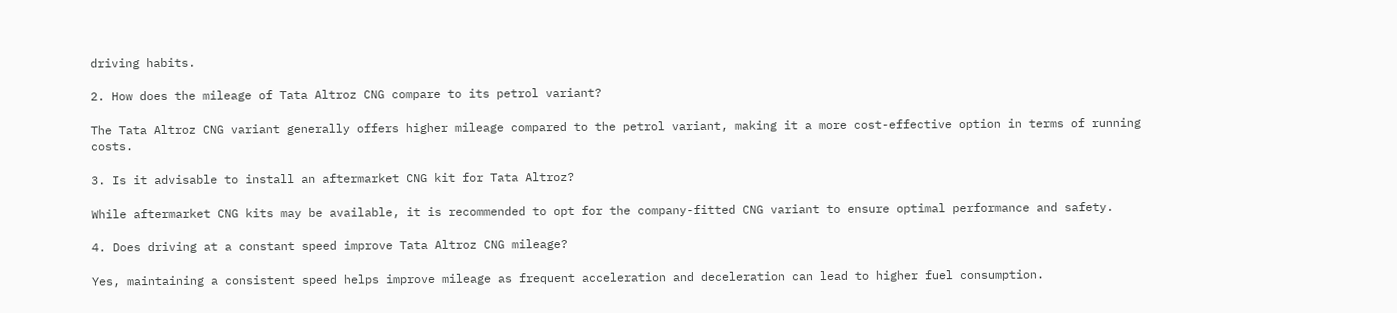driving habits.

2. How does the mileage of Tata Altroz CNG compare to its petrol variant?

The Tata Altroz CNG variant generally offers higher mileage compared to the petrol variant, making it a more cost-effective option in terms of running costs.

3. Is it advisable to install an aftermarket CNG kit for Tata Altroz?

While aftermarket CNG kits may be available, it is recommended to opt for the company-fitted CNG variant to ensure optimal performance and safety.

4. Does driving at a constant speed improve Tata Altroz CNG mileage?

Yes, maintaining a consistent speed helps improve mileage as frequent acceleration and deceleration can lead to higher fuel consumption.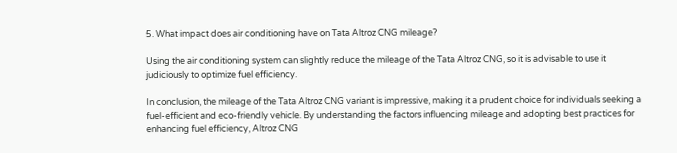5. What impact does air conditioning have on Tata Altroz CNG mileage?

Using the air conditioning system can slightly reduce the mileage of the Tata Altroz CNG, so it is advisable to use it judiciously to optimize fuel efficiency.

In conclusion, the mileage of the Tata Altroz CNG variant is impressive, making it a prudent choice for individuals seeking a fuel-efficient and eco-friendly vehicle. By understanding the factors influencing mileage and adopting best practices for enhancing fuel efficiency, Altroz CNG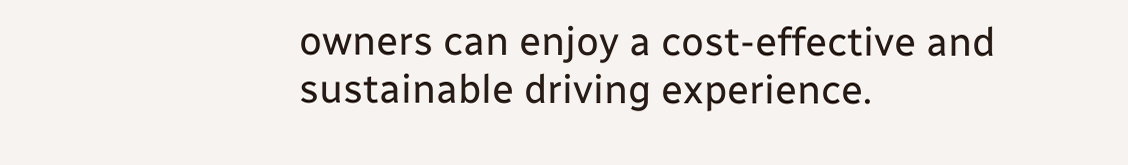owners can enjoy a cost-effective and sustainable driving experience.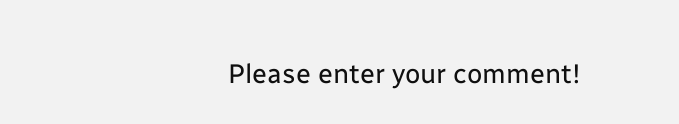Please enter your comment!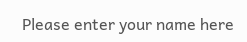Please enter your name here